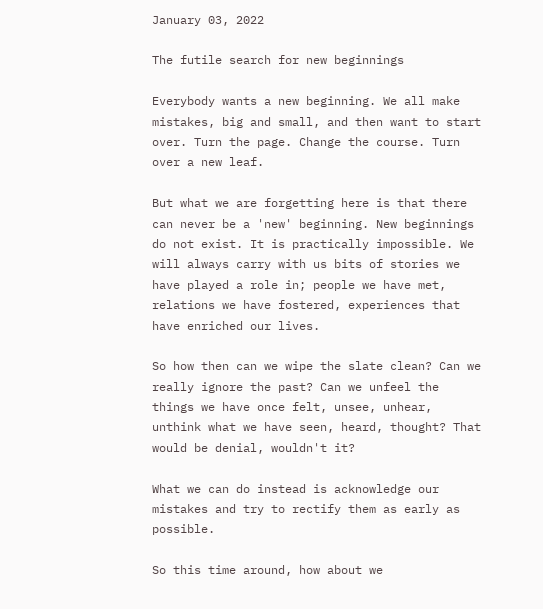January 03, 2022

The futile search for new beginnings

Everybody wants a new beginning. We all make mistakes, big and small, and then want to start over. Turn the page. Change the course. Turn over a new leaf.

But what we are forgetting here is that there can never be a 'new' beginning. New beginnings do not exist. It is practically impossible. We will always carry with us bits of stories we have played a role in; people we have met, relations we have fostered, experiences that have enriched our lives.

So how then can we wipe the slate clean? Can we really ignore the past? Can we unfeel the things we have once felt, unsee, unhear, unthink what we have seen, heard, thought? That would be denial, wouldn't it?

What we can do instead is acknowledge our mistakes and try to rectify them as early as possible.

So this time around, how about we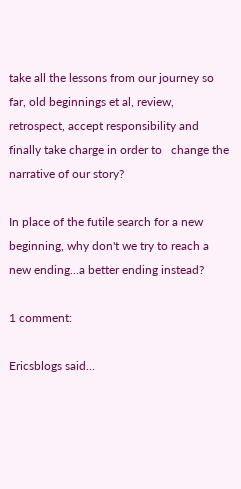take all the lessons from our journey so far, old beginnings et al, review, retrospect, accept responsibility and finally take charge in order to   change the narrative of our story?

In place of the futile search for a new  beginning, why don't we try to reach a new ending...a better ending instead?

1 comment:

Ericsblogs said...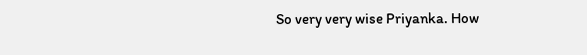So very very wise Priyanka. How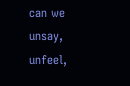can we unsay, unfeel,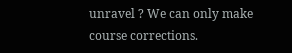unravel ? We can only make course corrections.